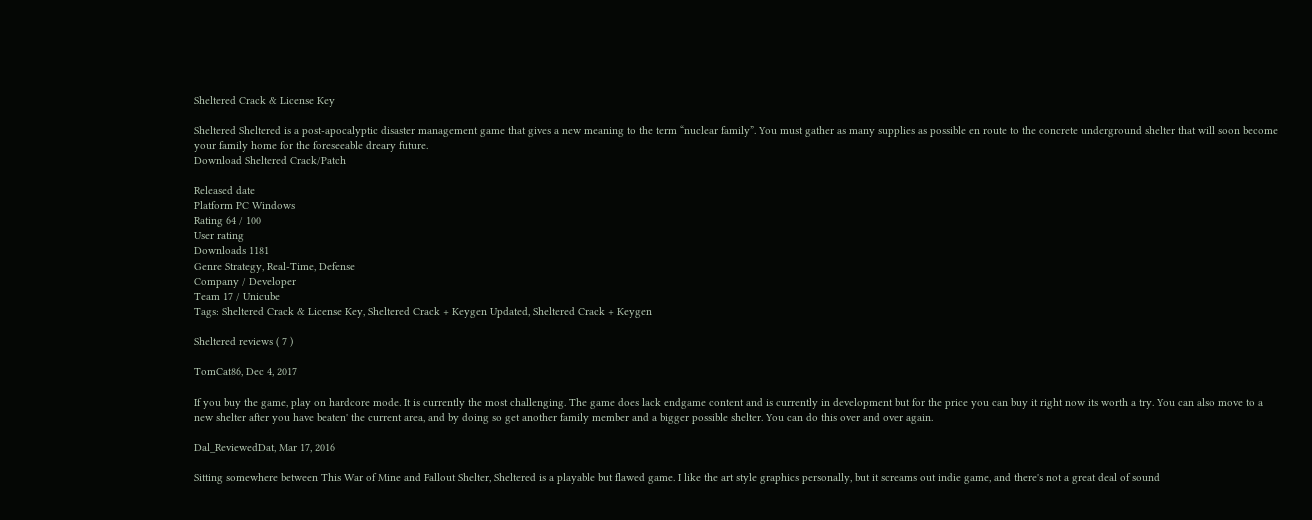Sheltered Crack & License Key

Sheltered Sheltered is a post-apocalyptic disaster management game that gives a new meaning to the term “nuclear family”. You must gather as many supplies as possible en route to the concrete underground shelter that will soon become your family home for the foreseeable dreary future.
Download Sheltered Crack/Patch

Released date
Platform PC Windows
Rating 64 / 100
User rating
Downloads 1181
Genre Strategy, Real-Time, Defense
Company / Developer
Team 17 / Unicube
Tags: Sheltered Crack & License Key, Sheltered Crack + Keygen Updated, Sheltered Crack + Keygen

Sheltered reviews ( 7 )

TomCat86, Dec 4, 2017

If you buy the game, play on hardcore mode. It is currently the most challenging. The game does lack endgame content and is currently in development but for the price you can buy it right now its worth a try. You can also move to a new shelter after you have beaten' the current area, and by doing so get another family member and a bigger possible shelter. You can do this over and over again.

Dal_ReviewedDat, Mar 17, 2016

Sitting somewhere between This War of Mine and Fallout Shelter, Sheltered is a playable but flawed game. I like the art style graphics personally, but it screams out indie game, and there's not a great deal of sound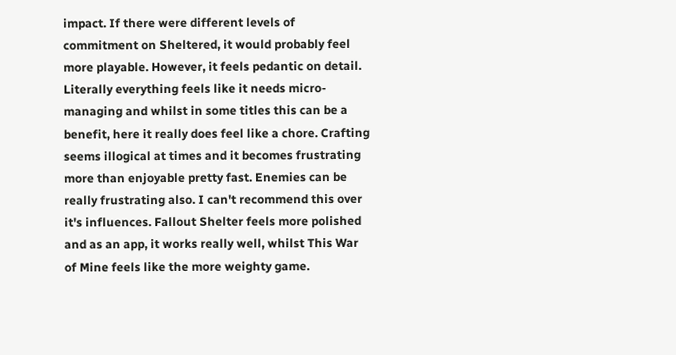impact. If there were different levels of commitment on Sheltered, it would probably feel more playable. However, it feels pedantic on detail. Literally everything feels like it needs micro-managing and whilst in some titles this can be a benefit, here it really does feel like a chore. Crafting seems illogical at times and it becomes frustrating more than enjoyable pretty fast. Enemies can be really frustrating also. I can't recommend this over it's influences. Fallout Shelter feels more polished and as an app, it works really well, whilst This War of Mine feels like the more weighty game.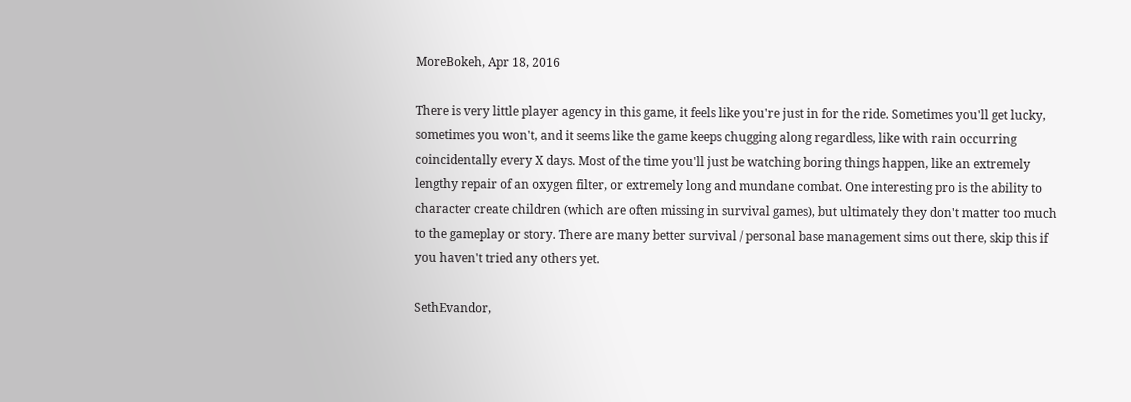MoreBokeh, Apr 18, 2016

There is very little player agency in this game, it feels like you're just in for the ride. Sometimes you'll get lucky, sometimes you won't, and it seems like the game keeps chugging along regardless, like with rain occurring coincidentally every X days. Most of the time you'll just be watching boring things happen, like an extremely lengthy repair of an oxygen filter, or extremely long and mundane combat. One interesting pro is the ability to character create children (which are often missing in survival games), but ultimately they don't matter too much to the gameplay or story. There are many better survival / personal base management sims out there, skip this if you haven't tried any others yet.

SethEvandor,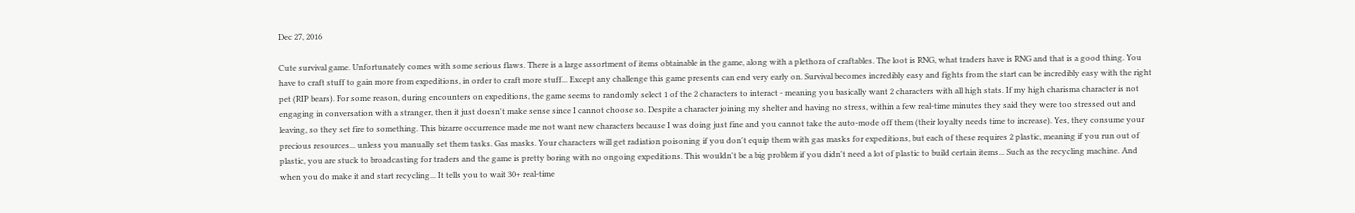Dec 27, 2016

Cute survival game. Unfortunately comes with some serious flaws. There is a large assortment of items obtainable in the game, along with a plethora of craftables. The loot is RNG, what traders have is RNG and that is a good thing. You have to craft stuff to gain more from expeditions, in order to craft more stuff... Except any challenge this game presents can end very early on. Survival becomes incredibly easy and fights from the start can be incredibly easy with the right pet (RIP bears). For some reason, during encounters on expeditions, the game seems to randomly select 1 of the 2 characters to interact - meaning you basically want 2 characters with all high stats. If my high charisma character is not engaging in conversation with a stranger, then it just doesn't make sense since I cannot choose so. Despite a character joining my shelter and having no stress, within a few real-time minutes they said they were too stressed out and leaving, so they set fire to something. This bizarre occurrence made me not want new characters because I was doing just fine and you cannot take the auto-mode off them (their loyalty needs time to increase). Yes, they consume your precious resources... unless you manually set them tasks. Gas masks. Your characters will get radiation poisoning if you don't equip them with gas masks for expeditions, but each of these requires 2 plastic, meaning if you run out of plastic, you are stuck to broadcasting for traders and the game is pretty boring with no ongoing expeditions. This wouldn't be a big problem if you didn't need a lot of plastic to build certain items... Such as the recycling machine. And when you do make it and start recycling... It tells you to wait 30+ real-time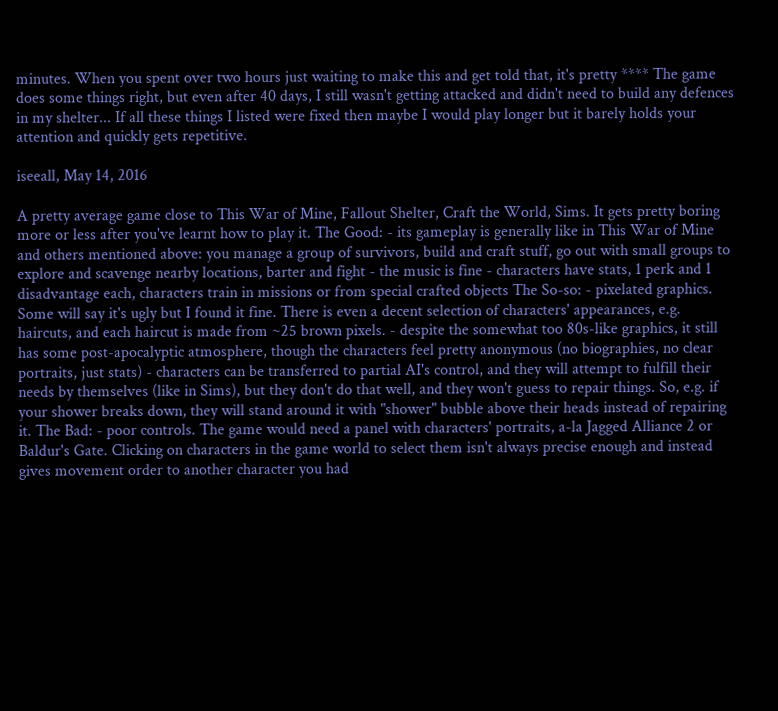minutes. When you spent over two hours just waiting to make this and get told that, it's pretty **** The game does some things right, but even after 40 days, I still wasn't getting attacked and didn't need to build any defences in my shelter... If all these things I listed were fixed then maybe I would play longer but it barely holds your attention and quickly gets repetitive.

iseeall, May 14, 2016

A pretty average game close to This War of Mine, Fallout Shelter, Craft the World, Sims. It gets pretty boring more or less after you've learnt how to play it. The Good: - its gameplay is generally like in This War of Mine and others mentioned above: you manage a group of survivors, build and craft stuff, go out with small groups to explore and scavenge nearby locations, barter and fight - the music is fine - characters have stats, 1 perk and 1 disadvantage each, characters train in missions or from special crafted objects The So-so: - pixelated graphics. Some will say it's ugly but I found it fine. There is even a decent selection of characters' appearances, e.g. haircuts, and each haircut is made from ~25 brown pixels. - despite the somewhat too 80s-like graphics, it still has some post-apocalyptic atmosphere, though the characters feel pretty anonymous (no biographies, no clear portraits, just stats) - characters can be transferred to partial AI's control, and they will attempt to fulfill their needs by themselves (like in Sims), but they don't do that well, and they won't guess to repair things. So, e.g. if your shower breaks down, they will stand around it with "shower" bubble above their heads instead of repairing it. The Bad: - poor controls. The game would need a panel with characters' portraits, a-la Jagged Alliance 2 or Baldur's Gate. Clicking on characters in the game world to select them isn't always precise enough and instead gives movement order to another character you had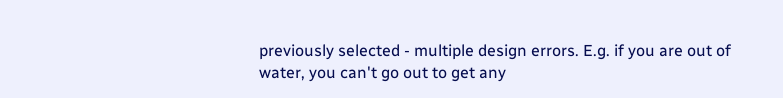previously selected - multiple design errors. E.g. if you are out of water, you can't go out to get any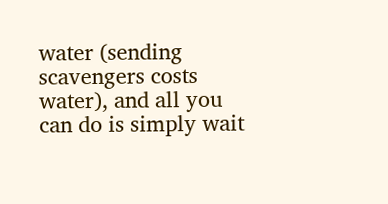water (sending scavengers costs water), and all you can do is simply wait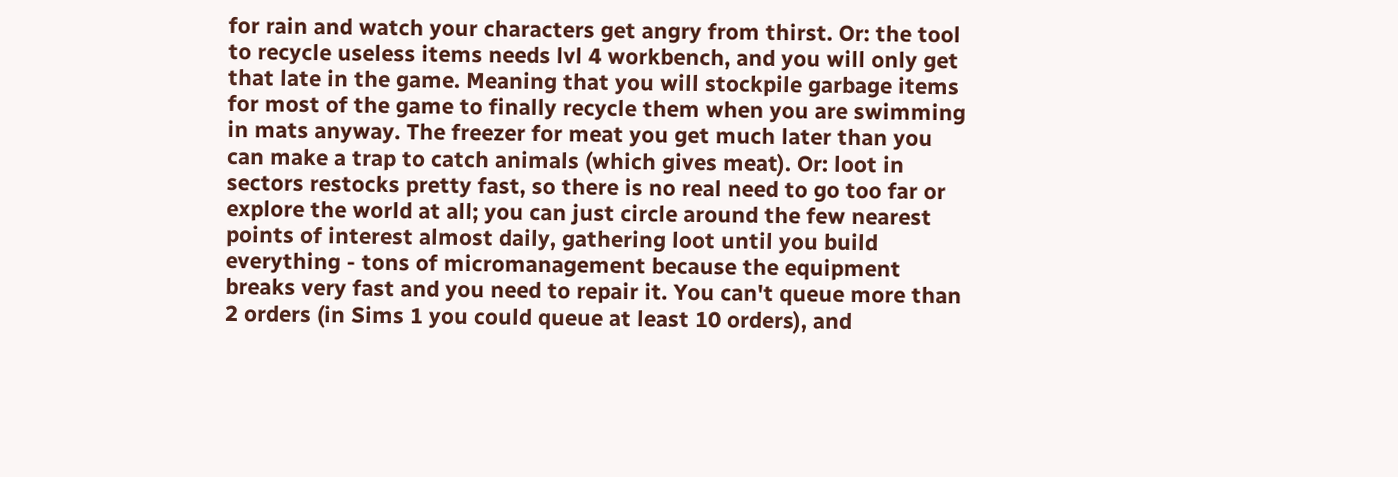for rain and watch your characters get angry from thirst. Or: the tool to recycle useless items needs lvl 4 workbench, and you will only get that late in the game. Meaning that you will stockpile garbage items for most of the game to finally recycle them when you are swimming in mats anyway. The freezer for meat you get much later than you can make a trap to catch animals (which gives meat). Or: loot in sectors restocks pretty fast, so there is no real need to go too far or explore the world at all; you can just circle around the few nearest points of interest almost daily, gathering loot until you build everything - tons of micromanagement because the equipment breaks very fast and you need to repair it. You can't queue more than 2 orders (in Sims 1 you could queue at least 10 orders), and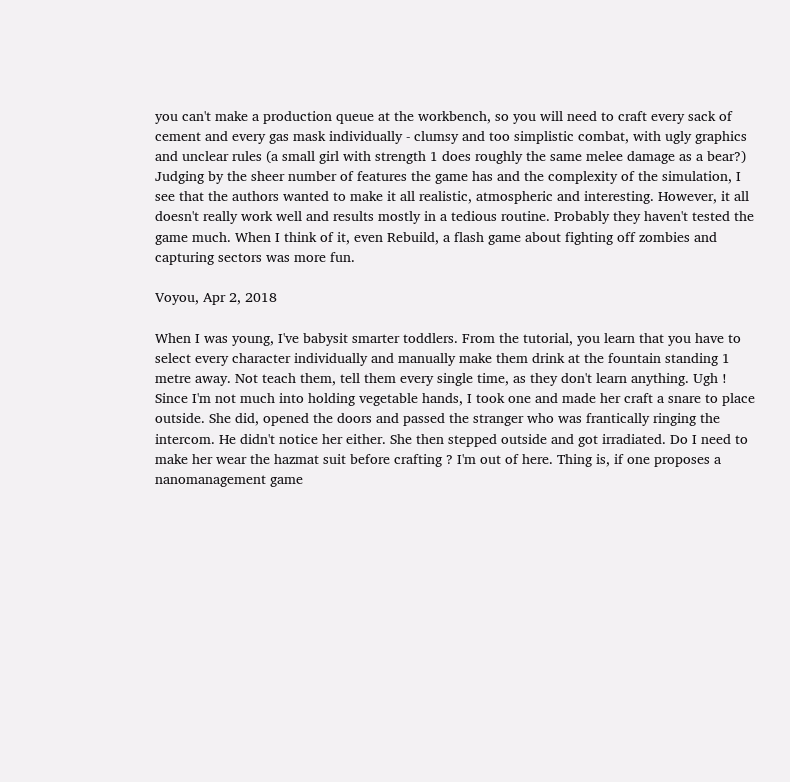you can't make a production queue at the workbench, so you will need to craft every sack of cement and every gas mask individually - clumsy and too simplistic combat, with ugly graphics and unclear rules (a small girl with strength 1 does roughly the same melee damage as a bear?) Judging by the sheer number of features the game has and the complexity of the simulation, I see that the authors wanted to make it all realistic, atmospheric and interesting. However, it all doesn't really work well and results mostly in a tedious routine. Probably they haven't tested the game much. When I think of it, even Rebuild, a flash game about fighting off zombies and capturing sectors was more fun.

Voyou, Apr 2, 2018

When I was young, I've babysit smarter toddlers. From the tutorial, you learn that you have to select every character individually and manually make them drink at the fountain standing 1 metre away. Not teach them, tell them every single time, as they don't learn anything. Ugh ! Since I'm not much into holding vegetable hands, I took one and made her craft a snare to place outside. She did, opened the doors and passed the stranger who was frantically ringing the intercom. He didn't notice her either. She then stepped outside and got irradiated. Do I need to make her wear the hazmat suit before crafting ? I'm out of here. Thing is, if one proposes a nanomanagement game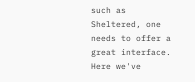such as Sheltered, one needs to offer a great interface. Here we've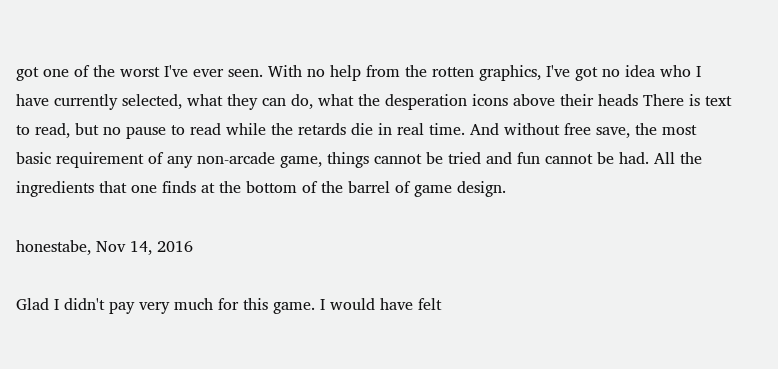got one of the worst I've ever seen. With no help from the rotten graphics, I've got no idea who I have currently selected, what they can do, what the desperation icons above their heads There is text to read, but no pause to read while the retards die in real time. And without free save, the most basic requirement of any non-arcade game, things cannot be tried and fun cannot be had. All the ingredients that one finds at the bottom of the barrel of game design.

honestabe, Nov 14, 2016

Glad I didn't pay very much for this game. I would have felt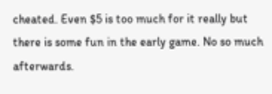cheated. Even $5 is too much for it really but there is some fun in the early game. No so much afterwards.